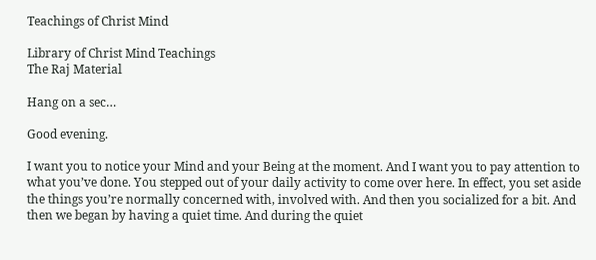Teachings of Christ Mind

Library of Christ Mind Teachings
The Raj Material

Hang on a sec…

Good evening.

I want you to notice your Mind and your Being at the moment. And I want you to pay attention to what you’ve done. You stepped out of your daily activity to come over here. In effect, you set aside the things you’re normally concerned with, involved with. And then you socialized for a bit. And then we began by having a quiet time. And during the quiet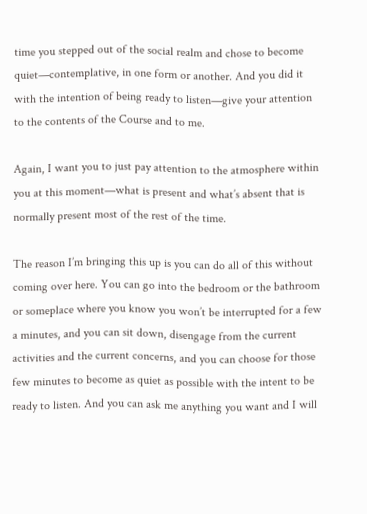time you stepped out of the social realm and chose to become quiet—contemplative, in one form or another. And you did it with the intention of being ready to listen—give your attention to the contents of the Course and to me.

Again, I want you to just pay attention to the atmosphere within you at this moment—what is present and what’s absent that is normally present most of the rest of the time.

The reason I’m bringing this up is you can do all of this without coming over here. You can go into the bedroom or the bathroom or someplace where you know you won’t be interrupted for a few a minutes, and you can sit down, disengage from the current activities and the current concerns, and you can choose for those few minutes to become as quiet as possible with the intent to be ready to listen. And you can ask me anything you want and I will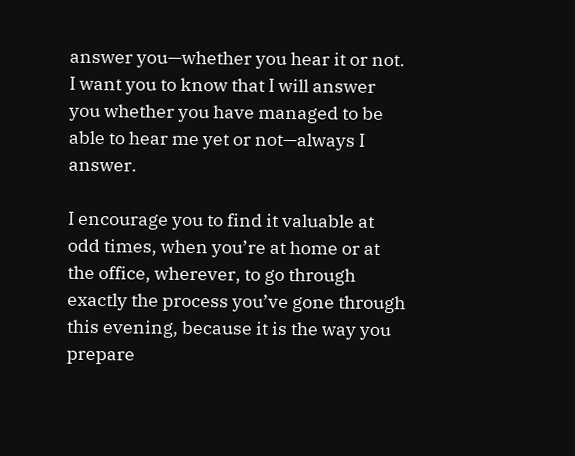answer you—whether you hear it or not. I want you to know that I will answer you whether you have managed to be able to hear me yet or not—always I answer.

I encourage you to find it valuable at odd times, when you’re at home or at the office, wherever, to go through exactly the process you’ve gone through this evening, because it is the way you prepare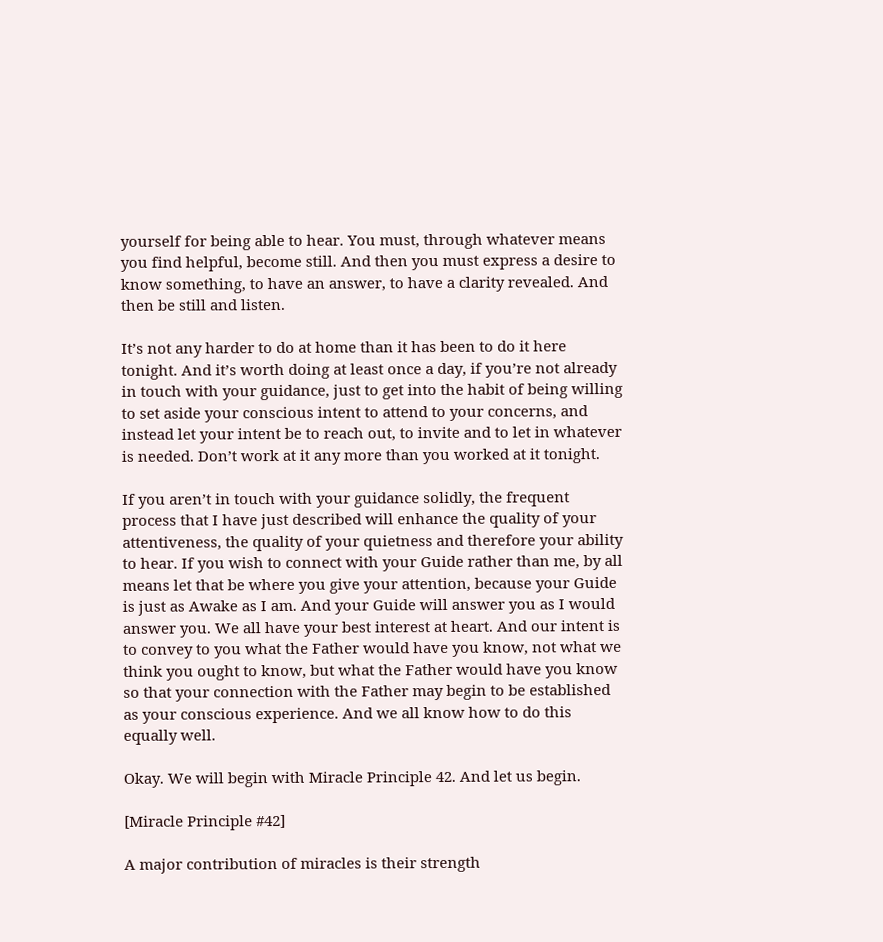yourself for being able to hear. You must, through whatever means you find helpful, become still. And then you must express a desire to know something, to have an answer, to have a clarity revealed. And then be still and listen.

It’s not any harder to do at home than it has been to do it here tonight. And it’s worth doing at least once a day, if you’re not already in touch with your guidance, just to get into the habit of being willing to set aside your conscious intent to attend to your concerns, and instead let your intent be to reach out, to invite and to let in whatever is needed. Don’t work at it any more than you worked at it tonight.

If you aren’t in touch with your guidance solidly, the frequent process that I have just described will enhance the quality of your attentiveness, the quality of your quietness and therefore your ability to hear. If you wish to connect with your Guide rather than me, by all means let that be where you give your attention, because your Guide is just as Awake as I am. And your Guide will answer you as I would answer you. We all have your best interest at heart. And our intent is to convey to you what the Father would have you know, not what we think you ought to know, but what the Father would have you know so that your connection with the Father may begin to be established as your conscious experience. And we all know how to do this equally well.

Okay. We will begin with Miracle Principle 42. And let us begin.

[Miracle Principle #42]

A major contribution of miracles is their strength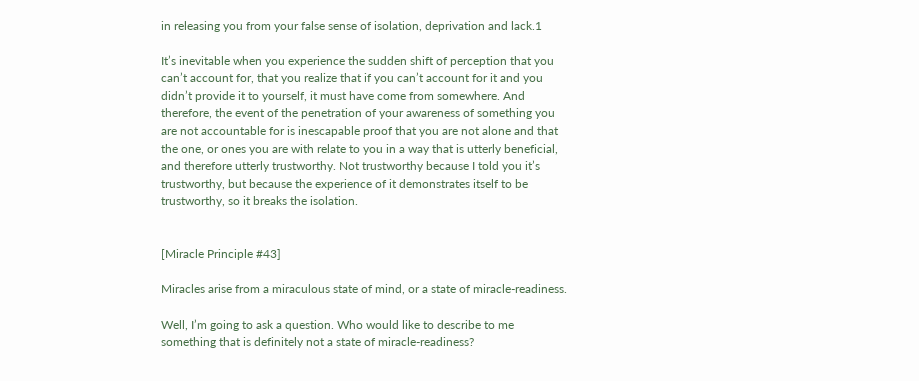in releasing you from your false sense of isolation, deprivation and lack.1

It’s inevitable when you experience the sudden shift of perception that you can’t account for, that you realize that if you can’t account for it and you didn’t provide it to yourself, it must have come from somewhere. And therefore, the event of the penetration of your awareness of something you are not accountable for is inescapable proof that you are not alone and that the one, or ones you are with relate to you in a way that is utterly beneficial, and therefore utterly trustworthy. Not trustworthy because I told you it’s trustworthy, but because the experience of it demonstrates itself to be trustworthy, so it breaks the isolation.


[Miracle Principle #43]

Miracles arise from a miraculous state of mind, or a state of miracle-readiness.

Well, I’m going to ask a question. Who would like to describe to me something that is definitely not a state of miracle-readiness?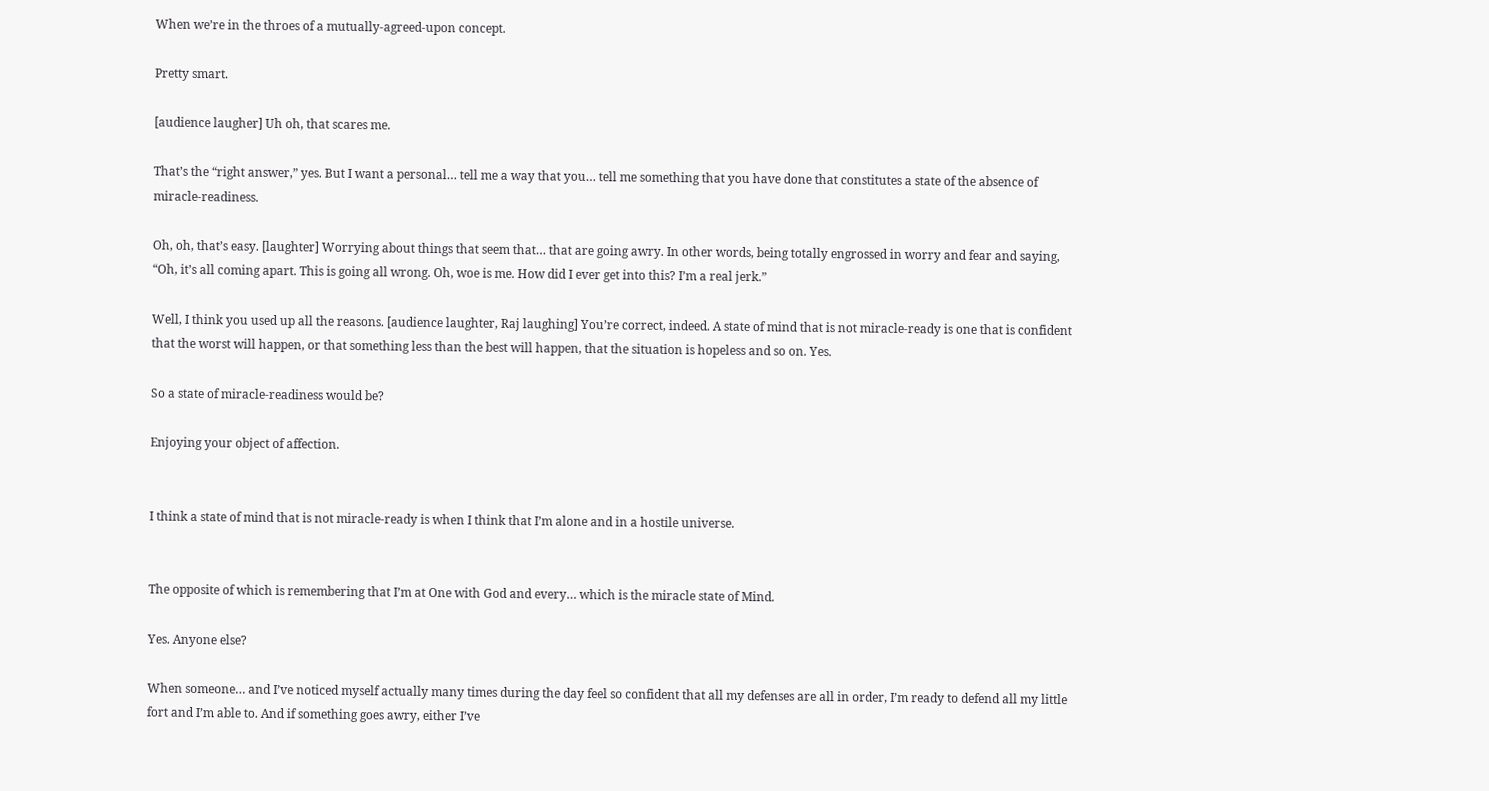When we’re in the throes of a mutually-agreed-upon concept.

Pretty smart.

[audience laugher] Uh oh, that scares me.

That’s the “right answer,” yes. But I want a personal… tell me a way that you… tell me something that you have done that constitutes a state of the absence of miracle-readiness.

Oh, oh, that’s easy. [laughter] Worrying about things that seem that… that are going awry. In other words, being totally engrossed in worry and fear and saying, “Oh, it’s all coming apart. This is going all wrong. Oh, woe is me. How did I ever get into this? I’m a real jerk.”

Well, I think you used up all the reasons. [audience laughter, Raj laughing] You’re correct, indeed. A state of mind that is not miracle-ready is one that is confident that the worst will happen, or that something less than the best will happen, that the situation is hopeless and so on. Yes.

So a state of miracle-readiness would be?

Enjoying your object of affection.


I think a state of mind that is not miracle-ready is when I think that I’m alone and in a hostile universe.


The opposite of which is remembering that I’m at One with God and every… which is the miracle state of Mind.

Yes. Anyone else?

When someone… and I’ve noticed myself actually many times during the day feel so confident that all my defenses are all in order, I’m ready to defend all my little fort and I’m able to. And if something goes awry, either I’ve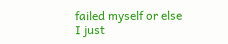failed myself or else I just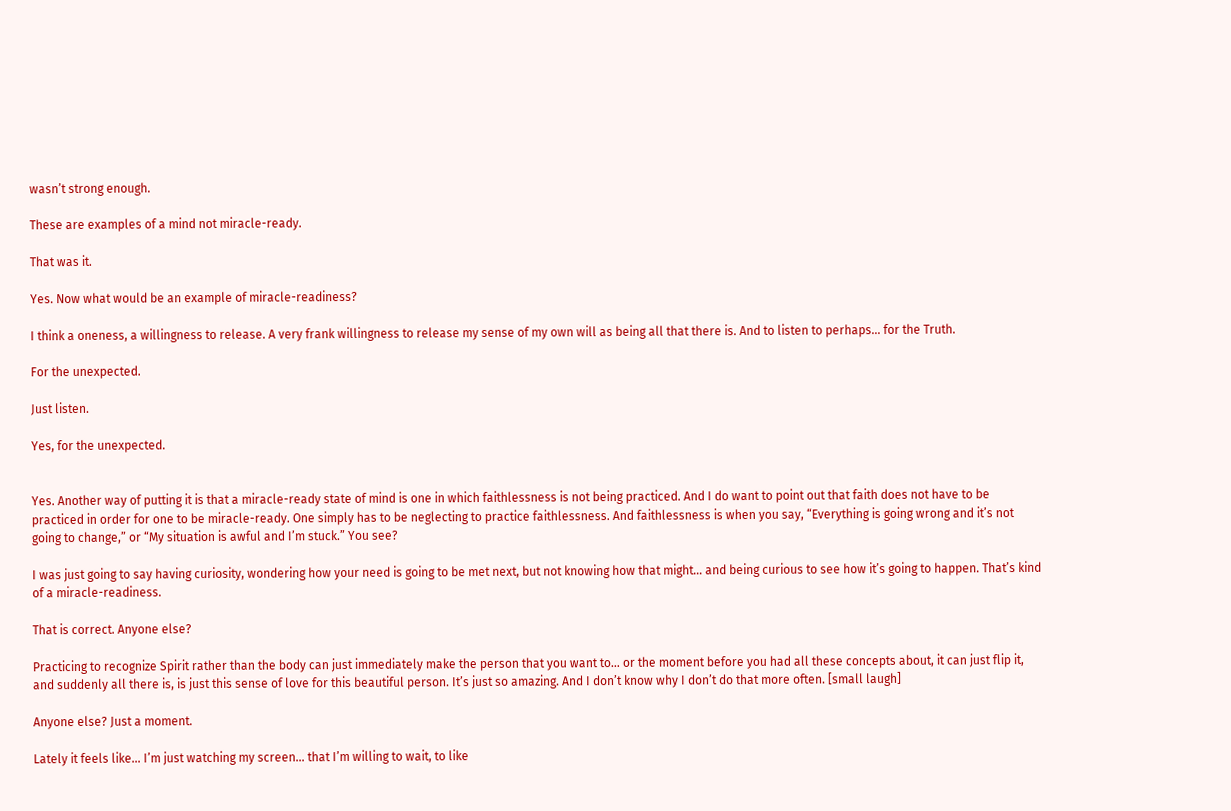wasn’t strong enough.

These are examples of a mind not miracle-ready.

That was it.

Yes. Now what would be an example of miracle-readiness?

I think a oneness, a willingness to release. A very frank willingness to release my sense of my own will as being all that there is. And to listen to perhaps… for the Truth.

For the unexpected.

Just listen.

Yes, for the unexpected.


Yes. Another way of putting it is that a miracle-ready state of mind is one in which faithlessness is not being practiced. And I do want to point out that faith does not have to be practiced in order for one to be miracle-ready. One simply has to be neglecting to practice faithlessness. And faithlessness is when you say, “Everything is going wrong and it’s not going to change,” or “My situation is awful and I’m stuck.” You see?

I was just going to say having curiosity, wondering how your need is going to be met next, but not knowing how that might… and being curious to see how it’s going to happen. That’s kind of a miracle-readiness.

That is correct. Anyone else?

Practicing to recognize Spirit rather than the body can just immediately make the person that you want to… or the moment before you had all these concepts about, it can just flip it, and suddenly all there is, is just this sense of love for this beautiful person. It’s just so amazing. And I don’t know why I don’t do that more often. [small laugh]

Anyone else? Just a moment.

Lately it feels like… I’m just watching my screen… that I’m willing to wait, to like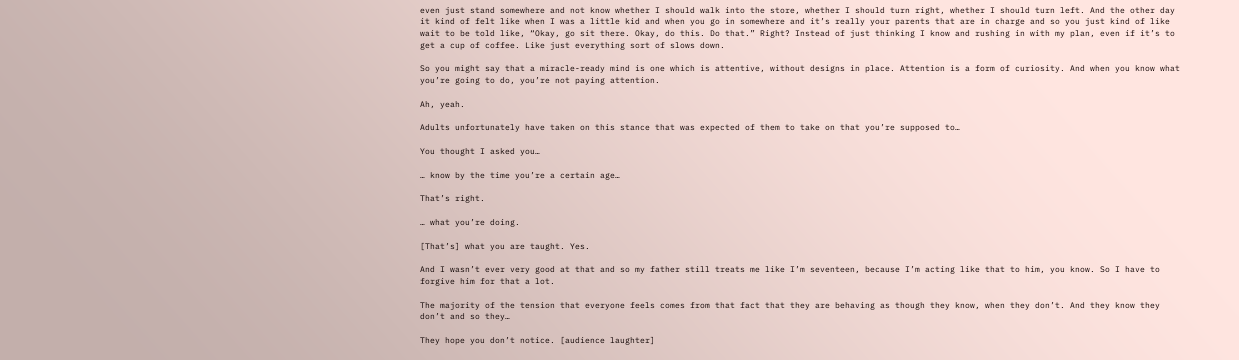even just stand somewhere and not know whether I should walk into the store, whether I should turn right, whether I should turn left. And the other day it kind of felt like when I was a little kid and when you go in somewhere and it’s really your parents that are in charge and so you just kind of like wait to be told like, “Okay, go sit there. Okay, do this. Do that.” Right? Instead of just thinking I know and rushing in with my plan, even if it’s to get a cup of coffee. Like just everything sort of slows down.

So you might say that a miracle-ready mind is one which is attentive, without designs in place. Attention is a form of curiosity. And when you know what you’re going to do, you’re not paying attention.

Ah, yeah.

Adults unfortunately have taken on this stance that was expected of them to take on that you’re supposed to…

You thought I asked you…

… know by the time you’re a certain age…

That’s right.

… what you’re doing.

[That’s] what you are taught. Yes.

And I wasn’t ever very good at that and so my father still treats me like I’m seventeen, because I’m acting like that to him, you know. So I have to forgive him for that a lot.

The majority of the tension that everyone feels comes from that fact that they are behaving as though they know, when they don’t. And they know they don’t and so they…

They hope you don’t notice. [audience laughter]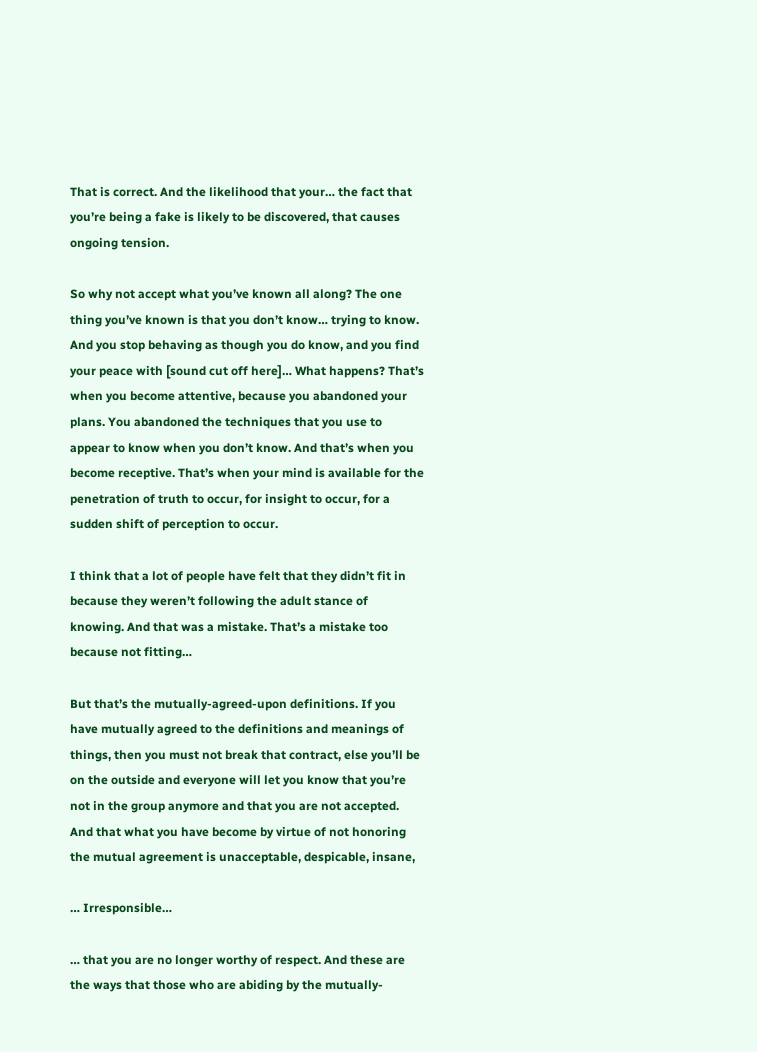That is correct. And the likelihood that your… the fact that you’re being a fake is likely to be discovered, that causes ongoing tension.

So why not accept what you’ve known all along? The one thing you’ve known is that you don’t know… trying to know. And you stop behaving as though you do know, and you find your peace with [sound cut off here]… What happens? That’s when you become attentive, because you abandoned your plans. You abandoned the techniques that you use to appear to know when you don’t know. And that’s when you become receptive. That’s when your mind is available for the penetration of truth to occur, for insight to occur, for a sudden shift of perception to occur.

I think that a lot of people have felt that they didn’t fit in because they weren’t following the adult stance of knowing. And that was a mistake. That’s a mistake too because not fitting…

But that’s the mutually-agreed-upon definitions. If you have mutually agreed to the definitions and meanings of things, then you must not break that contract, else you’ll be on the outside and everyone will let you know that you’re not in the group anymore and that you are not accepted. And that what you have become by virtue of not honoring the mutual agreement is unacceptable, despicable, insane,

… Irresponsible…

… that you are no longer worthy of respect. And these are the ways that those who are abiding by the mutually-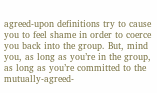agreed-upon definitions try to cause you to feel shame in order to coerce you back into the group. But, mind you, as long as you’re in the group, as long as you’re committed to the mutually-agreed-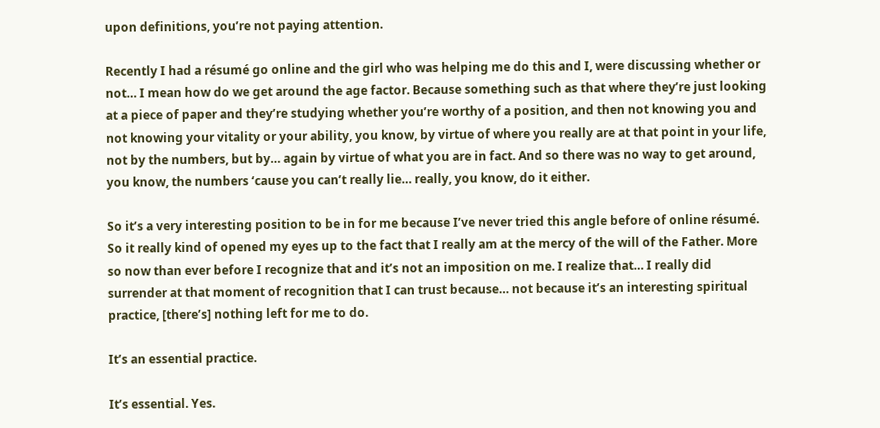upon definitions, you’re not paying attention.

Recently I had a résumé go online and the girl who was helping me do this and I, were discussing whether or not… I mean how do we get around the age factor. Because something such as that where they’re just looking at a piece of paper and they’re studying whether you’re worthy of a position, and then not knowing you and not knowing your vitality or your ability, you know, by virtue of where you really are at that point in your life, not by the numbers, but by… again by virtue of what you are in fact. And so there was no way to get around, you know, the numbers ‘cause you can’t really lie… really, you know, do it either.

So it’s a very interesting position to be in for me because I’ve never tried this angle before of online résumé. So it really kind of opened my eyes up to the fact that I really am at the mercy of the will of the Father. More so now than ever before I recognize that and it’s not an imposition on me. I realize that… I really did surrender at that moment of recognition that I can trust because… not because it’s an interesting spiritual practice, [there’s] nothing left for me to do.

It’s an essential practice.

It’s essential. Yes.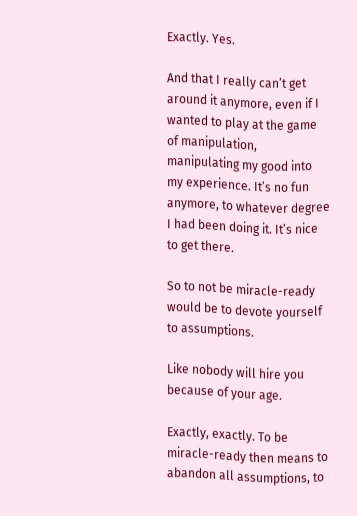Exactly. Yes.

And that I really can’t get around it anymore, even if I wanted to play at the game of manipulation, manipulating my good into my experience. It’s no fun anymore, to whatever degree I had been doing it. It’s nice to get there.

So to not be miracle-ready would be to devote yourself to assumptions.

Like nobody will hire you because of your age.

Exactly, exactly. To be miracle-ready then means to abandon all assumptions, to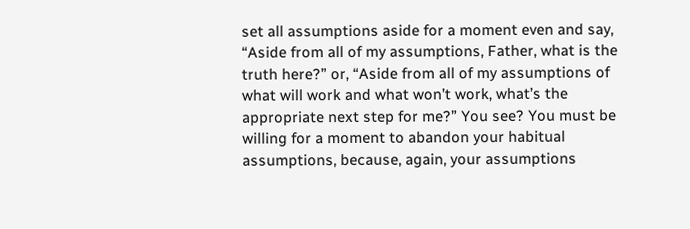set all assumptions aside for a moment even and say, “Aside from all of my assumptions, Father, what is the truth here?” or, “Aside from all of my assumptions of what will work and what won’t work, what’s the appropriate next step for me?” You see? You must be willing for a moment to abandon your habitual assumptions, because, again, your assumptions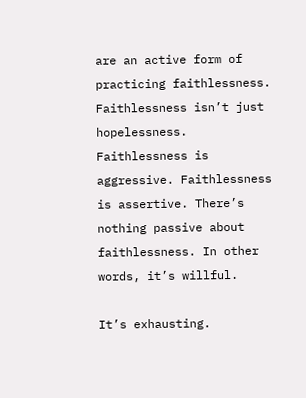are an active form of practicing faithlessness. Faithlessness isn’t just hopelessness. Faithlessness is aggressive. Faithlessness is assertive. There’s nothing passive about faithlessness. In other words, it’s willful.

It’s exhausting.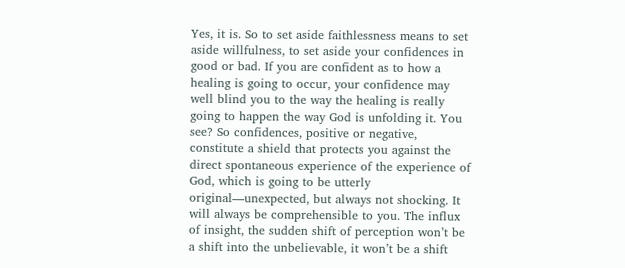Yes, it is. So to set aside faithlessness means to set aside willfulness, to set aside your confidences in good or bad. If you are confident as to how a healing is going to occur, your confidence may well blind you to the way the healing is really going to happen the way God is unfolding it. You see? So confidences, positive or negative, constitute a shield that protects you against the direct spontaneous experience of the experience of God, which is going to be utterly original—unexpected, but always not shocking. It will always be comprehensible to you. The influx of insight, the sudden shift of perception won’t be a shift into the unbelievable, it won’t be a shift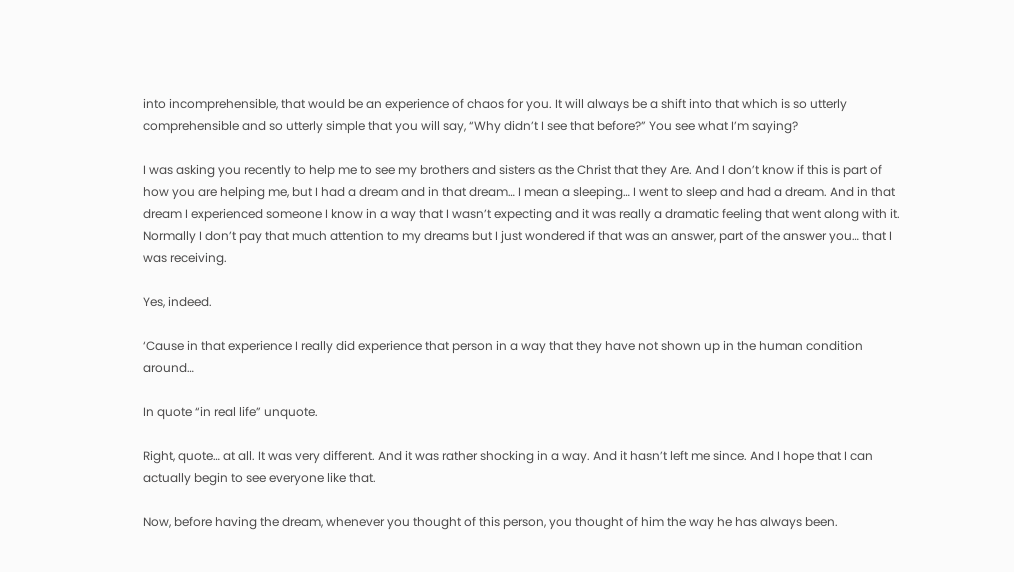into incomprehensible, that would be an experience of chaos for you. It will always be a shift into that which is so utterly comprehensible and so utterly simple that you will say, “Why didn’t I see that before?” You see what I’m saying?

I was asking you recently to help me to see my brothers and sisters as the Christ that they Are. And I don’t know if this is part of how you are helping me, but I had a dream and in that dream… I mean a sleeping… I went to sleep and had a dream. And in that dream I experienced someone I know in a way that I wasn’t expecting and it was really a dramatic feeling that went along with it. Normally I don’t pay that much attention to my dreams but I just wondered if that was an answer, part of the answer you… that I was receiving.

Yes, indeed.

‘Cause in that experience I really did experience that person in a way that they have not shown up in the human condition around…

In quote “in real life” unquote.

Right, quote… at all. It was very different. And it was rather shocking in a way. And it hasn’t left me since. And I hope that I can actually begin to see everyone like that.

Now, before having the dream, whenever you thought of this person, you thought of him the way he has always been.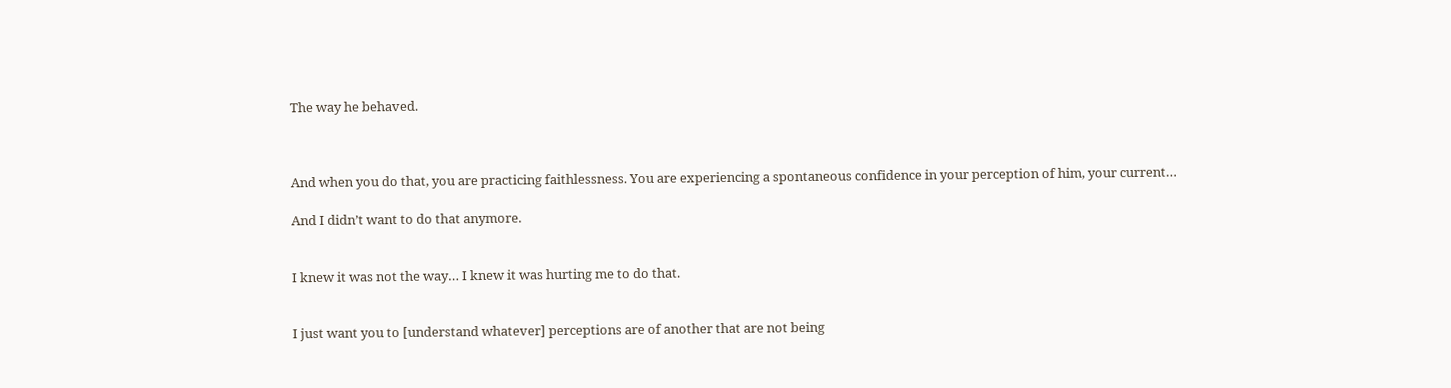The way he behaved.



And when you do that, you are practicing faithlessness. You are experiencing a spontaneous confidence in your perception of him, your current…

And I didn’t want to do that anymore.


I knew it was not the way… I knew it was hurting me to do that.


I just want you to [understand whatever] perceptions are of another that are not being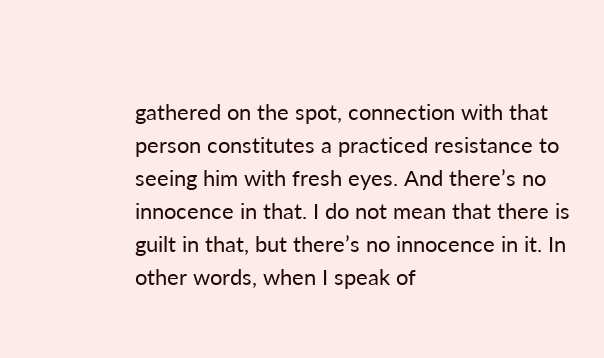gathered on the spot, connection with that person constitutes a practiced resistance to seeing him with fresh eyes. And there’s no innocence in that. I do not mean that there is guilt in that, but there’s no innocence in it. In other words, when I speak of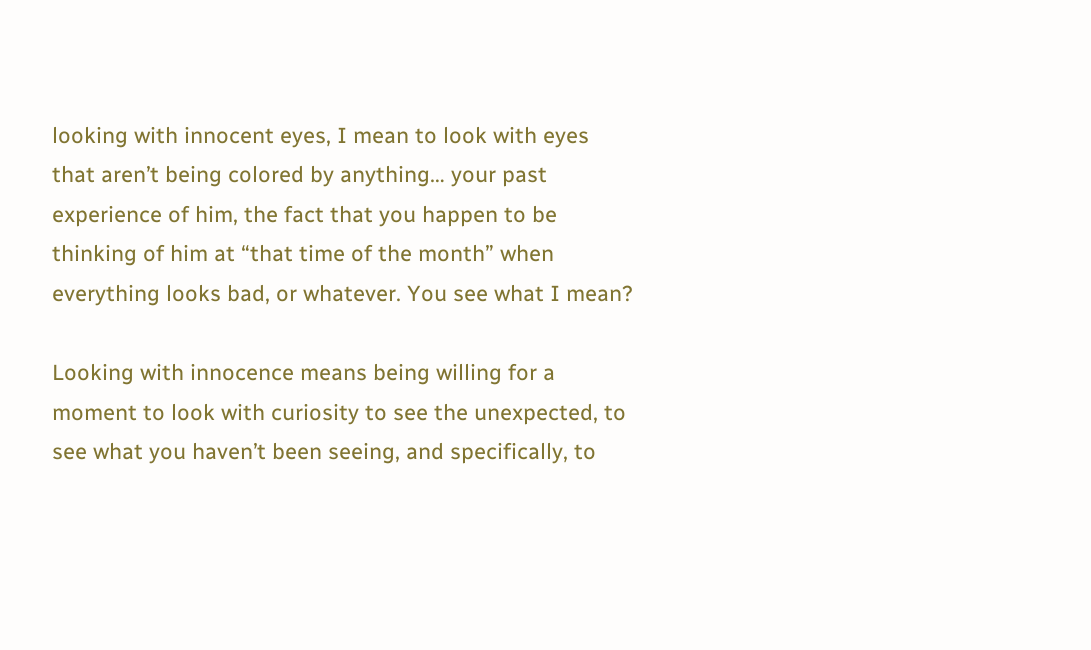looking with innocent eyes, I mean to look with eyes that aren’t being colored by anything… your past experience of him, the fact that you happen to be thinking of him at “that time of the month” when everything looks bad, or whatever. You see what I mean?

Looking with innocence means being willing for a moment to look with curiosity to see the unexpected, to see what you haven’t been seeing, and specifically, to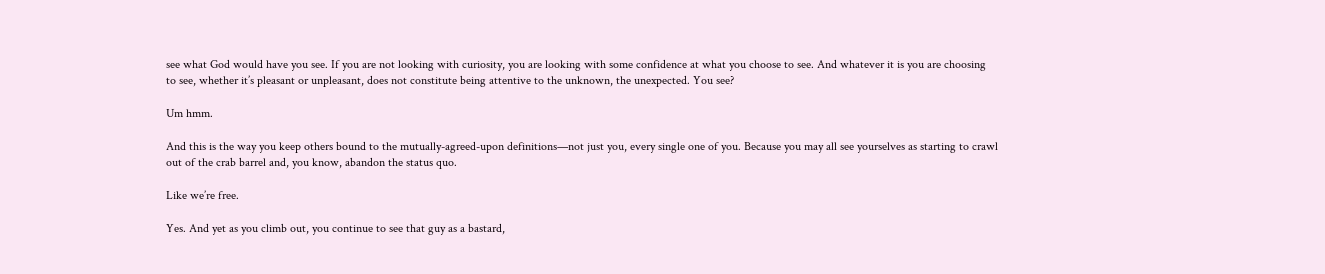see what God would have you see. If you are not looking with curiosity, you are looking with some confidence at what you choose to see. And whatever it is you are choosing to see, whether it’s pleasant or unpleasant, does not constitute being attentive to the unknown, the unexpected. You see?

Um hmm.

And this is the way you keep others bound to the mutually-agreed-upon definitions—not just you, every single one of you. Because you may all see yourselves as starting to crawl out of the crab barrel and, you know, abandon the status quo.

Like we’re free.

Yes. And yet as you climb out, you continue to see that guy as a bastard,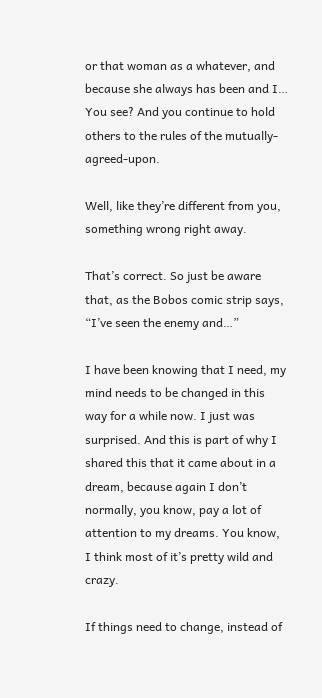or that woman as a whatever, and because she always has been and I… You see? And you continue to hold others to the rules of the mutually-agreed-upon.

Well, like they’re different from you, something wrong right away.

That’s correct. So just be aware that, as the Bobos comic strip says, “I’ve seen the enemy and…”

I have been knowing that I need, my mind needs to be changed in this way for a while now. I just was surprised. And this is part of why I shared this that it came about in a dream, because again I don’t normally, you know, pay a lot of attention to my dreams. You know, I think most of it’s pretty wild and crazy.

If things need to change, instead of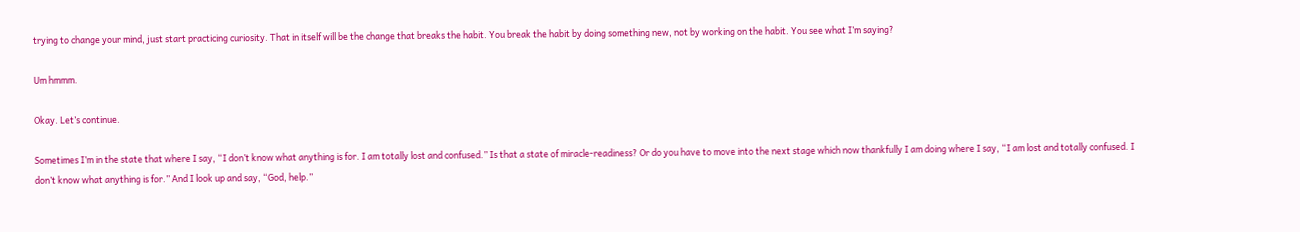trying to change your mind, just start practicing curiosity. That in itself will be the change that breaks the habit. You break the habit by doing something new, not by working on the habit. You see what I’m saying?

Um hmmm.

Okay. Let’s continue.

Sometimes I’m in the state that where I say, “I don’t know what anything is for. I am totally lost and confused.” Is that a state of miracle-readiness? Or do you have to move into the next stage which now thankfully I am doing where I say, “I am lost and totally confused. I don’t know what anything is for.” And I look up and say, “God, help.”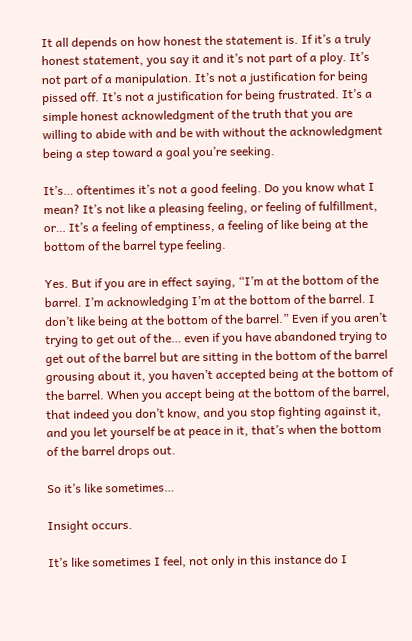It all depends on how honest the statement is. If it’s a truly honest statement, you say it and it’s not part of a ploy. It’s not part of a manipulation. It’s not a justification for being pissed off. It’s not a justification for being frustrated. It’s a simple honest acknowledgment of the truth that you are willing to abide with and be with without the acknowledgment being a step toward a goal you’re seeking.

It’s… oftentimes it’s not a good feeling. Do you know what I mean? It’s not like a pleasing feeling, or feeling of fulfillment, or… It’s a feeling of emptiness, a feeling of like being at the bottom of the barrel type feeling.

Yes. But if you are in effect saying, “I’m at the bottom of the barrel. I’m acknowledging I’m at the bottom of the barrel. I don’t like being at the bottom of the barrel.” Even if you aren’t trying to get out of the… even if you have abandoned trying to get out of the barrel but are sitting in the bottom of the barrel grousing about it, you haven’t accepted being at the bottom of the barrel. When you accept being at the bottom of the barrel, that indeed you don’t know, and you stop fighting against it, and you let yourself be at peace in it, that’s when the bottom of the barrel drops out.

So it’s like sometimes…

Insight occurs.

It’s like sometimes I feel, not only in this instance do I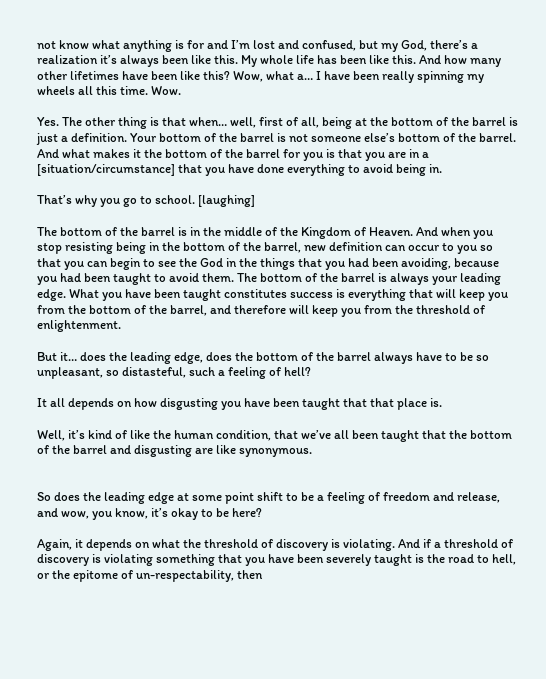not know what anything is for and I’m lost and confused, but my God, there’s a realization it’s always been like this. My whole life has been like this. And how many other lifetimes have been like this? Wow, what a… I have been really spinning my wheels all this time. Wow.

Yes. The other thing is that when… well, first of all, being at the bottom of the barrel is just a definition. Your bottom of the barrel is not someone else’s bottom of the barrel. And what makes it the bottom of the barrel for you is that you are in a [situation/circumstance] that you have done everything to avoid being in.

That’s why you go to school. [laughing]

The bottom of the barrel is in the middle of the Kingdom of Heaven. And when you stop resisting being in the bottom of the barrel, new definition can occur to you so that you can begin to see the God in the things that you had been avoiding, because you had been taught to avoid them. The bottom of the barrel is always your leading edge. What you have been taught constitutes success is everything that will keep you from the bottom of the barrel, and therefore will keep you from the threshold of enlightenment.

But it… does the leading edge, does the bottom of the barrel always have to be so unpleasant, so distasteful, such a feeling of hell?

It all depends on how disgusting you have been taught that that place is.

Well, it’s kind of like the human condition, that we’ve all been taught that the bottom of the barrel and disgusting are like synonymous.


So does the leading edge at some point shift to be a feeling of freedom and release, and wow, you know, it’s okay to be here?

Again, it depends on what the threshold of discovery is violating. And if a threshold of discovery is violating something that you have been severely taught is the road to hell, or the epitome of un-respectability, then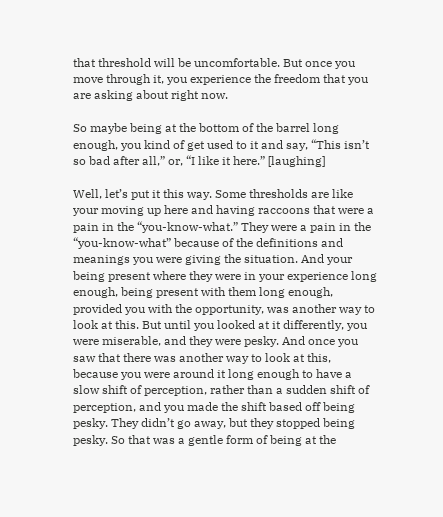that threshold will be uncomfortable. But once you move through it, you experience the freedom that you are asking about right now.

So maybe being at the bottom of the barrel long enough, you kind of get used to it and say, “This isn’t so bad after all,” or, “I like it here.” [laughing]

Well, let’s put it this way. Some thresholds are like your moving up here and having raccoons that were a pain in the “you-know-what.” They were a pain in the “you-know-what” because of the definitions and meanings you were giving the situation. And your being present where they were in your experience long enough, being present with them long enough, provided you with the opportunity, was another way to look at this. But until you looked at it differently, you were miserable, and they were pesky. And once you saw that there was another way to look at this, because you were around it long enough to have a slow shift of perception, rather than a sudden shift of perception, and you made the shift based off being pesky. They didn’t go away, but they stopped being pesky. So that was a gentle form of being at the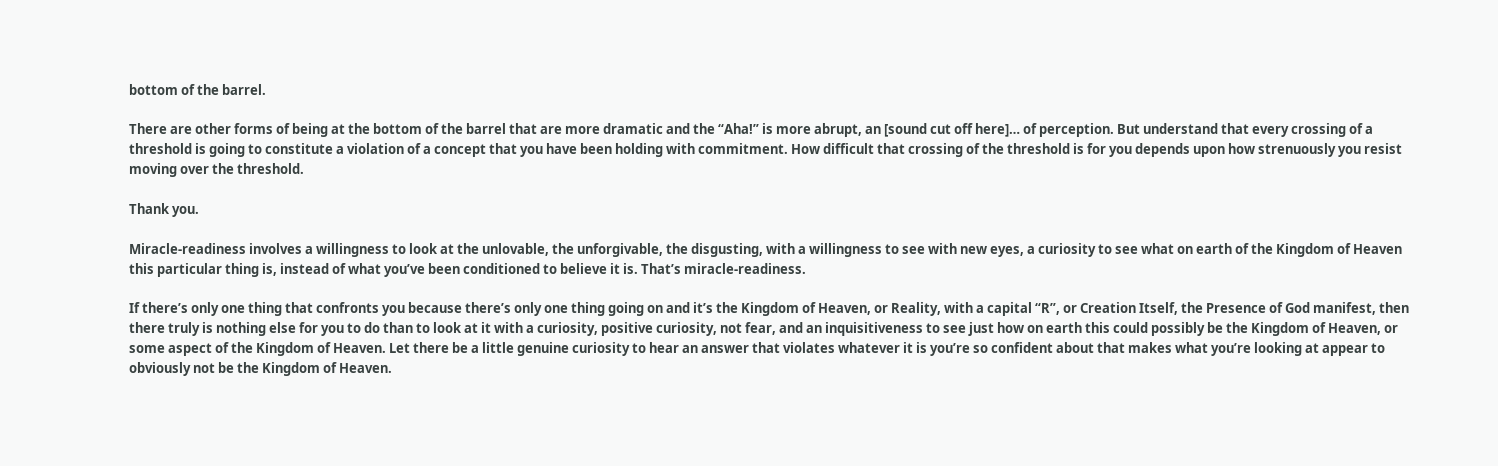bottom of the barrel.

There are other forms of being at the bottom of the barrel that are more dramatic and the “Aha!” is more abrupt, an [sound cut off here]… of perception. But understand that every crossing of a threshold is going to constitute a violation of a concept that you have been holding with commitment. How difficult that crossing of the threshold is for you depends upon how strenuously you resist moving over the threshold.

Thank you.

Miracle-readiness involves a willingness to look at the unlovable, the unforgivable, the disgusting, with a willingness to see with new eyes, a curiosity to see what on earth of the Kingdom of Heaven this particular thing is, instead of what you’ve been conditioned to believe it is. That’s miracle-readiness.

If there’s only one thing that confronts you because there’s only one thing going on and it’s the Kingdom of Heaven, or Reality, with a capital “R”, or Creation Itself, the Presence of God manifest, then there truly is nothing else for you to do than to look at it with a curiosity, positive curiosity, not fear, and an inquisitiveness to see just how on earth this could possibly be the Kingdom of Heaven, or some aspect of the Kingdom of Heaven. Let there be a little genuine curiosity to hear an answer that violates whatever it is you’re so confident about that makes what you’re looking at appear to obviously not be the Kingdom of Heaven.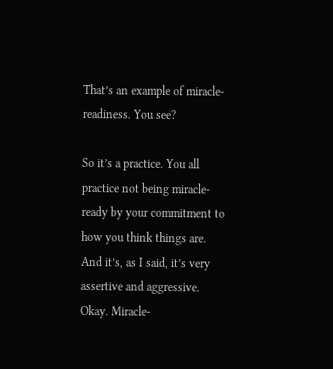That’s an example of miracle-readiness. You see?

So it’s a practice. You all practice not being miracle-ready by your commitment to how you think things are. And it’s, as I said, it’s very assertive and aggressive. Okay. Miracle-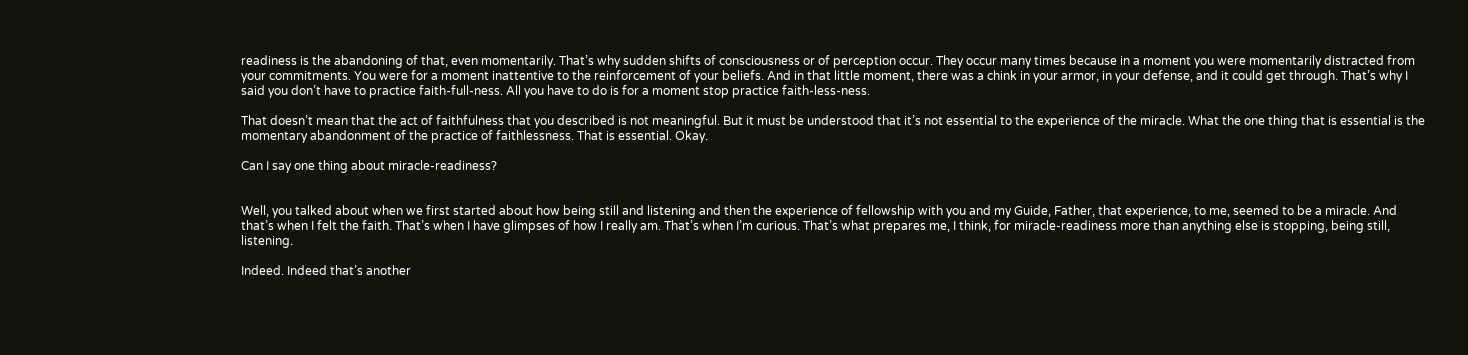readiness is the abandoning of that, even momentarily. That’s why sudden shifts of consciousness or of perception occur. They occur many times because in a moment you were momentarily distracted from your commitments. You were for a moment inattentive to the reinforcement of your beliefs. And in that little moment, there was a chink in your armor, in your defense, and it could get through. That’s why I said you don’t have to practice faith-full-ness. All you have to do is for a moment stop practice faith-less-ness.

That doesn’t mean that the act of faithfulness that you described is not meaningful. But it must be understood that it’s not essential to the experience of the miracle. What the one thing that is essential is the momentary abandonment of the practice of faithlessness. That is essential. Okay.

Can I say one thing about miracle-readiness?


Well, you talked about when we first started about how being still and listening and then the experience of fellowship with you and my Guide, Father, that experience, to me, seemed to be a miracle. And that’s when I felt the faith. That’s when I have glimpses of how I really am. That’s when I’m curious. That’s what prepares me, I think, for miracle-readiness more than anything else is stopping, being still, listening.

Indeed. Indeed that’s another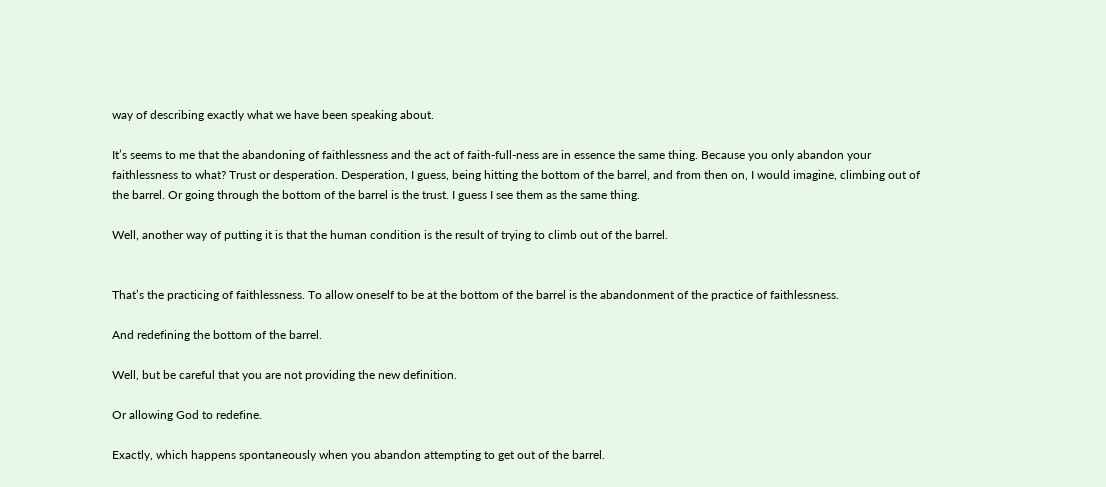way of describing exactly what we have been speaking about.

It’s seems to me that the abandoning of faithlessness and the act of faith-full-ness are in essence the same thing. Because you only abandon your faithlessness to what? Trust or desperation. Desperation, I guess, being hitting the bottom of the barrel, and from then on, I would imagine, climbing out of the barrel. Or going through the bottom of the barrel is the trust. I guess I see them as the same thing.

Well, another way of putting it is that the human condition is the result of trying to climb out of the barrel.


That’s the practicing of faithlessness. To allow oneself to be at the bottom of the barrel is the abandonment of the practice of faithlessness.

And redefining the bottom of the barrel.

Well, but be careful that you are not providing the new definition.

Or allowing God to redefine.

Exactly, which happens spontaneously when you abandon attempting to get out of the barrel.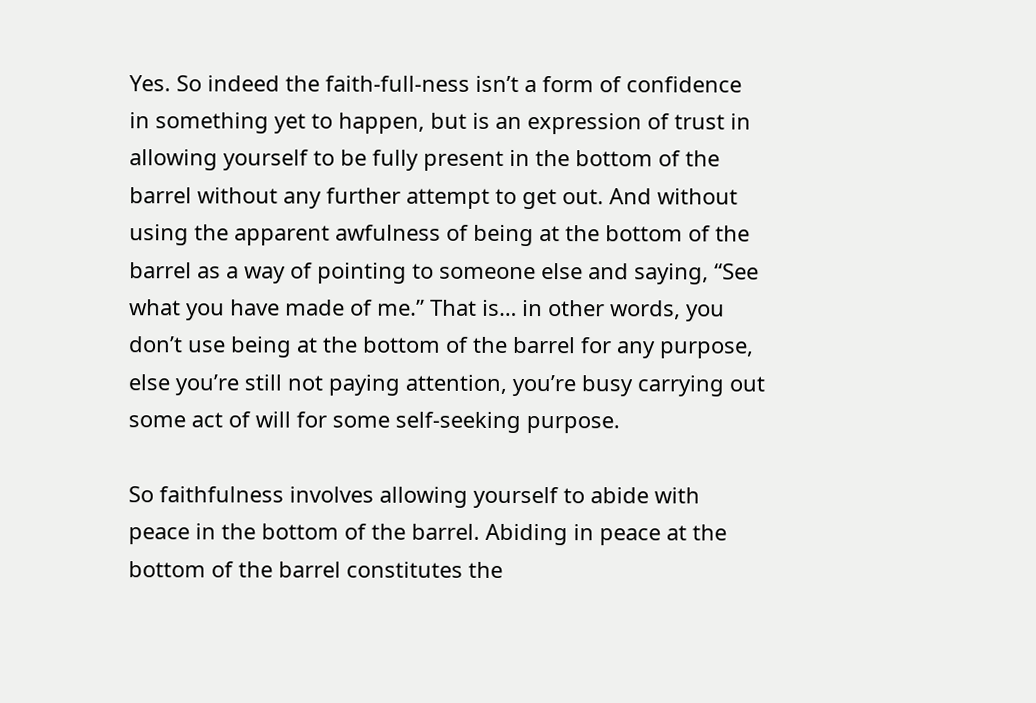Yes. So indeed the faith-full-ness isn’t a form of confidence in something yet to happen, but is an expression of trust in allowing yourself to be fully present in the bottom of the barrel without any further attempt to get out. And without using the apparent awfulness of being at the bottom of the barrel as a way of pointing to someone else and saying, “See what you have made of me.” That is… in other words, you don’t use being at the bottom of the barrel for any purpose, else you’re still not paying attention, you’re busy carrying out some act of will for some self-seeking purpose.

So faithfulness involves allowing yourself to abide with peace in the bottom of the barrel. Abiding in peace at the bottom of the barrel constitutes the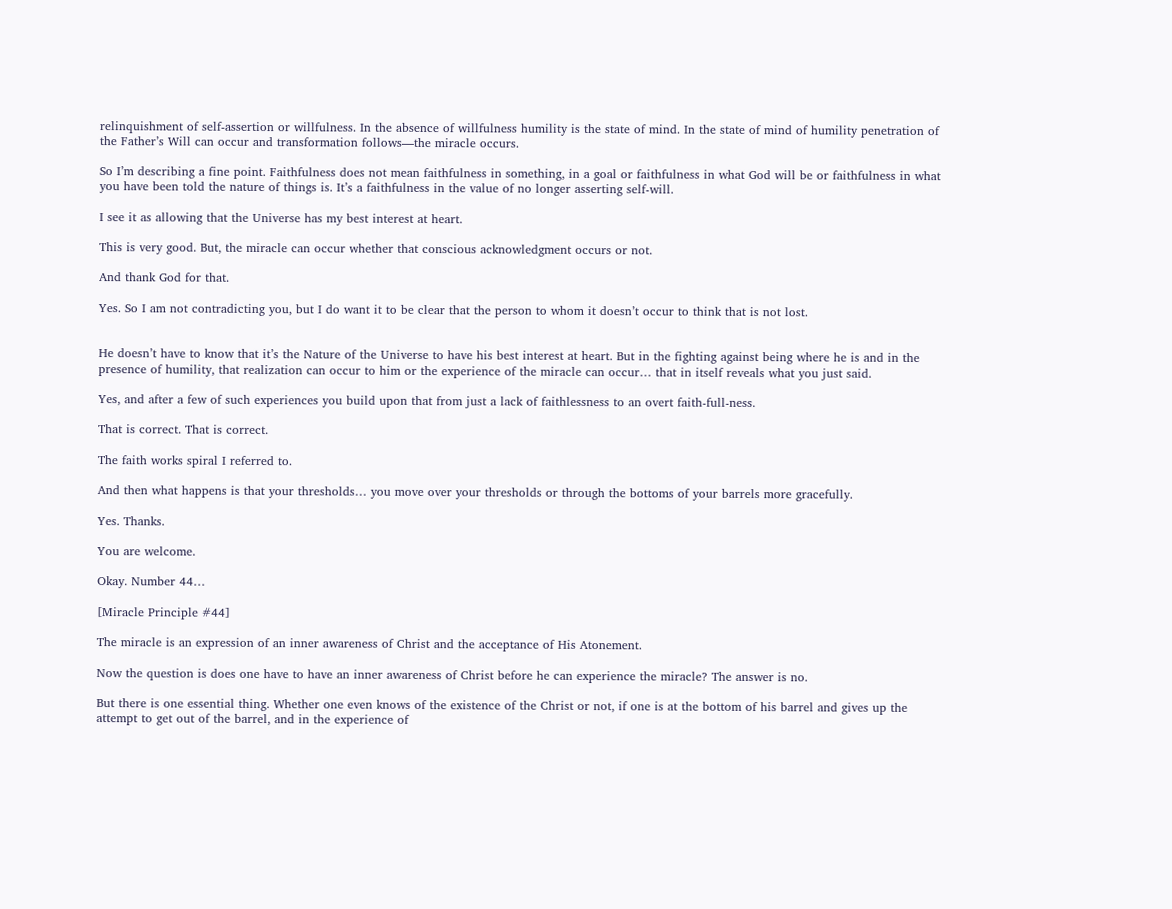relinquishment of self-assertion or willfulness. In the absence of willfulness humility is the state of mind. In the state of mind of humility penetration of the Father’s Will can occur and transformation follows—the miracle occurs.

So I’m describing a fine point. Faithfulness does not mean faithfulness in something, in a goal or faithfulness in what God will be or faithfulness in what you have been told the nature of things is. It’s a faithfulness in the value of no longer asserting self-will.

I see it as allowing that the Universe has my best interest at heart.

This is very good. But, the miracle can occur whether that conscious acknowledgment occurs or not.

And thank God for that.

Yes. So I am not contradicting you, but I do want it to be clear that the person to whom it doesn’t occur to think that is not lost.


He doesn’t have to know that it’s the Nature of the Universe to have his best interest at heart. But in the fighting against being where he is and in the presence of humility, that realization can occur to him or the experience of the miracle can occur… that in itself reveals what you just said.

Yes, and after a few of such experiences you build upon that from just a lack of faithlessness to an overt faith-full-ness.

That is correct. That is correct.

The faith works spiral I referred to.

And then what happens is that your thresholds… you move over your thresholds or through the bottoms of your barrels more gracefully.

Yes. Thanks.

You are welcome.

Okay. Number 44…

[Miracle Principle #44]

The miracle is an expression of an inner awareness of Christ and the acceptance of His Atonement.

Now the question is does one have to have an inner awareness of Christ before he can experience the miracle? The answer is no.

But there is one essential thing. Whether one even knows of the existence of the Christ or not, if one is at the bottom of his barrel and gives up the attempt to get out of the barrel, and in the experience of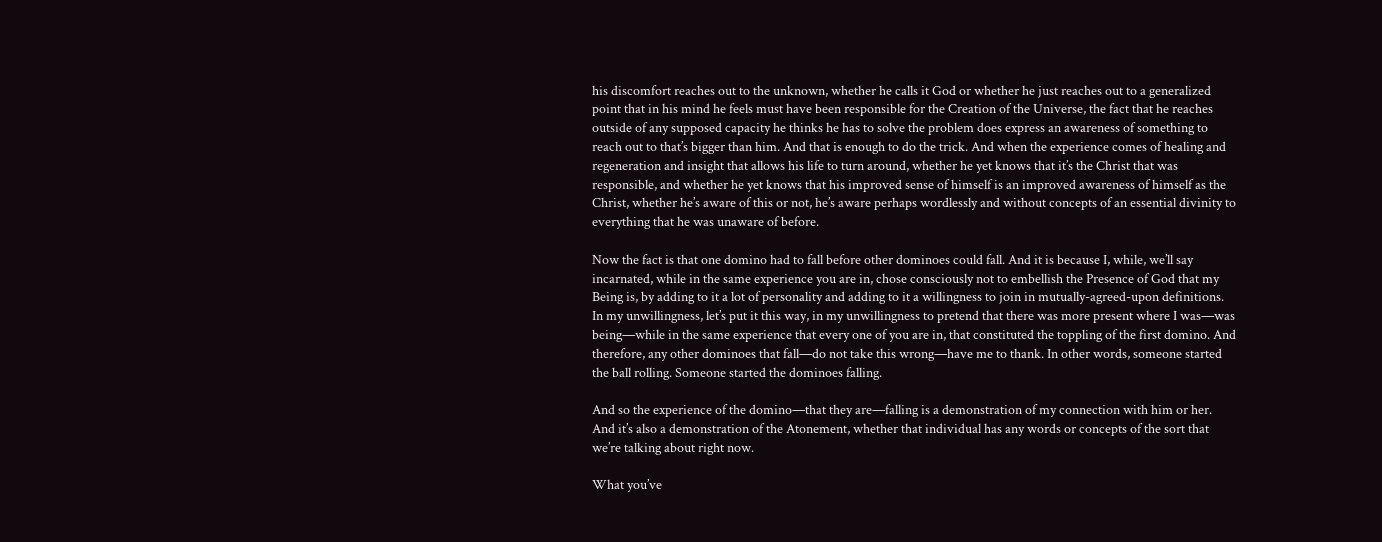his discomfort reaches out to the unknown, whether he calls it God or whether he just reaches out to a generalized point that in his mind he feels must have been responsible for the Creation of the Universe, the fact that he reaches outside of any supposed capacity he thinks he has to solve the problem does express an awareness of something to reach out to that’s bigger than him. And that is enough to do the trick. And when the experience comes of healing and regeneration and insight that allows his life to turn around, whether he yet knows that it’s the Christ that was responsible, and whether he yet knows that his improved sense of himself is an improved awareness of himself as the Christ, whether he’s aware of this or not, he’s aware perhaps wordlessly and without concepts of an essential divinity to everything that he was unaware of before.

Now the fact is that one domino had to fall before other dominoes could fall. And it is because I, while, we’ll say incarnated, while in the same experience you are in, chose consciously not to embellish the Presence of God that my Being is, by adding to it a lot of personality and adding to it a willingness to join in mutually-agreed-upon definitions. In my unwillingness, let’s put it this way, in my unwillingness to pretend that there was more present where I was—was being—while in the same experience that every one of you are in, that constituted the toppling of the first domino. And therefore, any other dominoes that fall—do not take this wrong—have me to thank. In other words, someone started the ball rolling. Someone started the dominoes falling.

And so the experience of the domino—that they are—falling is a demonstration of my connection with him or her. And it’s also a demonstration of the Atonement, whether that individual has any words or concepts of the sort that we’re talking about right now.

What you’ve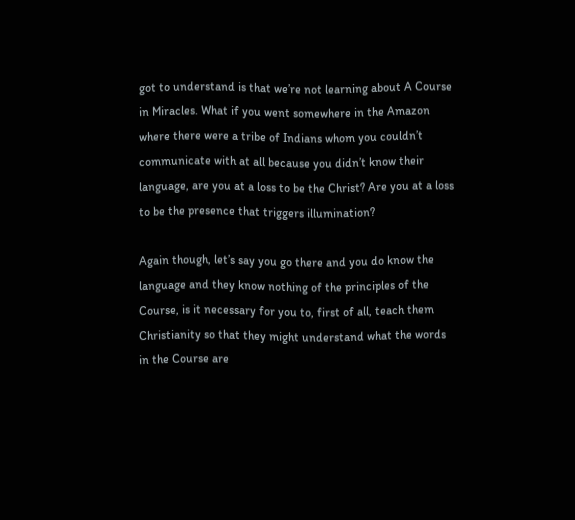got to understand is that we’re not learning about A Course in Miracles. What if you went somewhere in the Amazon where there were a tribe of Indians whom you couldn’t communicate with at all because you didn’t know their language, are you at a loss to be the Christ? Are you at a loss to be the presence that triggers illumination?

Again though, let’s say you go there and you do know the language and they know nothing of the principles of the Course, is it necessary for you to, first of all, teach them Christianity so that they might understand what the words in the Course are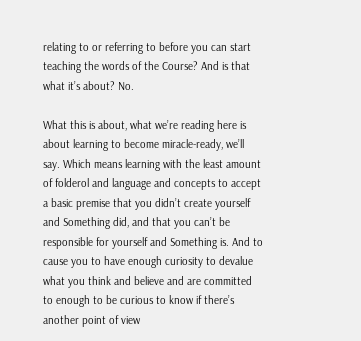relating to or referring to before you can start teaching the words of the Course? And is that what it’s about? No.

What this is about, what we’re reading here is about learning to become miracle-ready, we’ll say. Which means learning with the least amount of folderol and language and concepts to accept a basic premise that you didn’t create yourself and Something did, and that you can’t be responsible for yourself and Something is. And to cause you to have enough curiosity to devalue what you think and believe and are committed to enough to be curious to know if there’s another point of view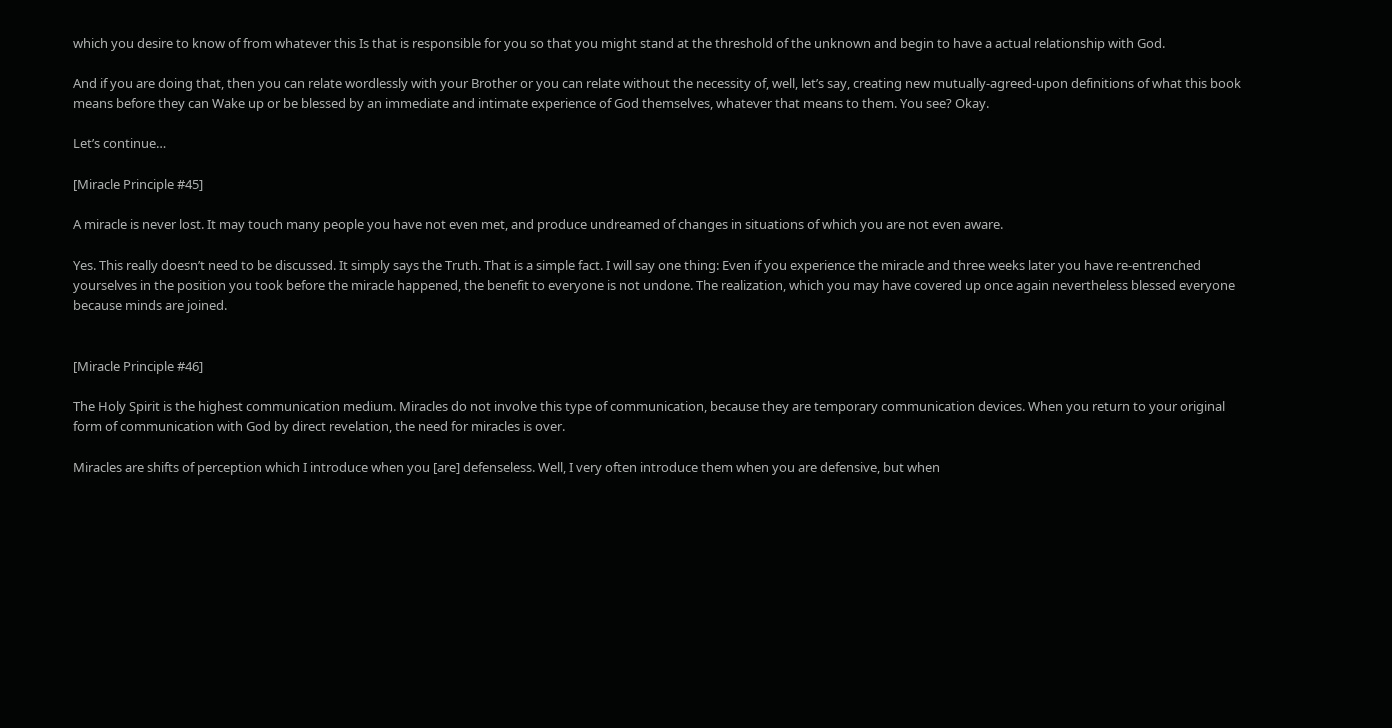which you desire to know of from whatever this Is that is responsible for you so that you might stand at the threshold of the unknown and begin to have a actual relationship with God.

And if you are doing that, then you can relate wordlessly with your Brother or you can relate without the necessity of, well, let’s say, creating new mutually-agreed-upon definitions of what this book means before they can Wake up or be blessed by an immediate and intimate experience of God themselves, whatever that means to them. You see? Okay.

Let’s continue…

[Miracle Principle #45]

A miracle is never lost. It may touch many people you have not even met, and produce undreamed of changes in situations of which you are not even aware.

Yes. This really doesn’t need to be discussed. It simply says the Truth. That is a simple fact. I will say one thing: Even if you experience the miracle and three weeks later you have re-entrenched yourselves in the position you took before the miracle happened, the benefit to everyone is not undone. The realization, which you may have covered up once again nevertheless blessed everyone because minds are joined.


[Miracle Principle #46]

The Holy Spirit is the highest communication medium. Miracles do not involve this type of communication, because they are temporary communication devices. When you return to your original form of communication with God by direct revelation, the need for miracles is over.

Miracles are shifts of perception which I introduce when you [are] defenseless. Well, I very often introduce them when you are defensive, but when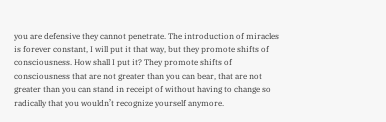you are defensive they cannot penetrate. The introduction of miracles is forever constant, I will put it that way, but they promote shifts of consciousness. How shall I put it? They promote shifts of consciousness that are not greater than you can bear, that are not greater than you can stand in receipt of without having to change so radically that you wouldn’t recognize yourself anymore.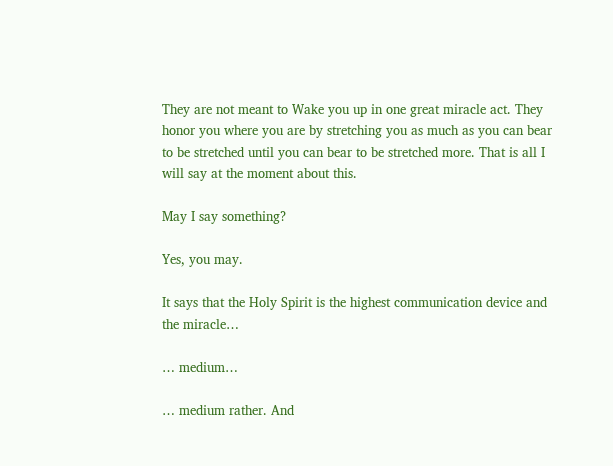They are not meant to Wake you up in one great miracle act. They honor you where you are by stretching you as much as you can bear to be stretched until you can bear to be stretched more. That is all I will say at the moment about this.

May I say something?

Yes, you may.

It says that the Holy Spirit is the highest communication device and the miracle…

… medium…

… medium rather. And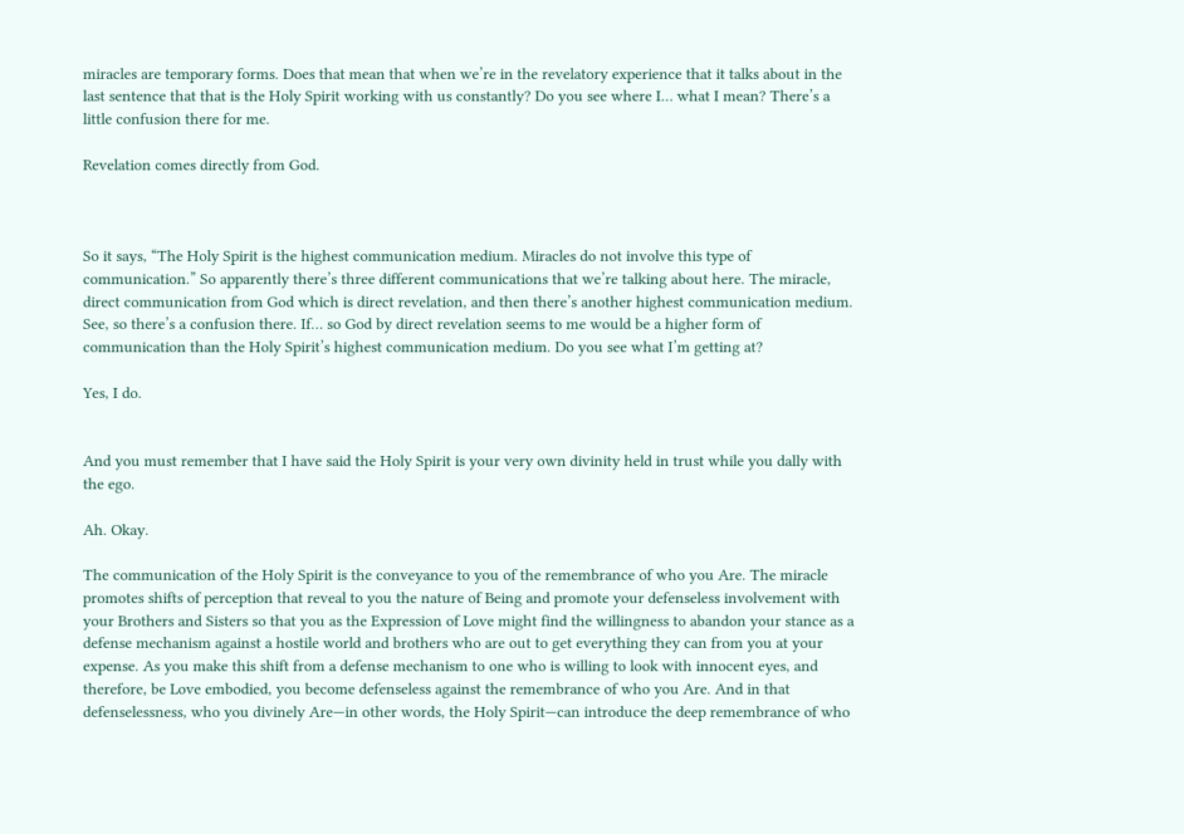miracles are temporary forms. Does that mean that when we’re in the revelatory experience that it talks about in the last sentence that that is the Holy Spirit working with us constantly? Do you see where I… what I mean? There’s a little confusion there for me.

Revelation comes directly from God.



So it says, “The Holy Spirit is the highest communication medium. Miracles do not involve this type of communication.” So apparently there’s three different communications that we’re talking about here. The miracle, direct communication from God which is direct revelation, and then there’s another highest communication medium. See, so there’s a confusion there. If… so God by direct revelation seems to me would be a higher form of communication than the Holy Spirit’s highest communication medium. Do you see what I’m getting at?

Yes, I do.


And you must remember that I have said the Holy Spirit is your very own divinity held in trust while you dally with the ego.

Ah. Okay.

The communication of the Holy Spirit is the conveyance to you of the remembrance of who you Are. The miracle promotes shifts of perception that reveal to you the nature of Being and promote your defenseless involvement with your Brothers and Sisters so that you as the Expression of Love might find the willingness to abandon your stance as a defense mechanism against a hostile world and brothers who are out to get everything they can from you at your expense. As you make this shift from a defense mechanism to one who is willing to look with innocent eyes, and therefore, be Love embodied, you become defenseless against the remembrance of who you Are. And in that defenselessness, who you divinely Are—in other words, the Holy Spirit—can introduce the deep remembrance of who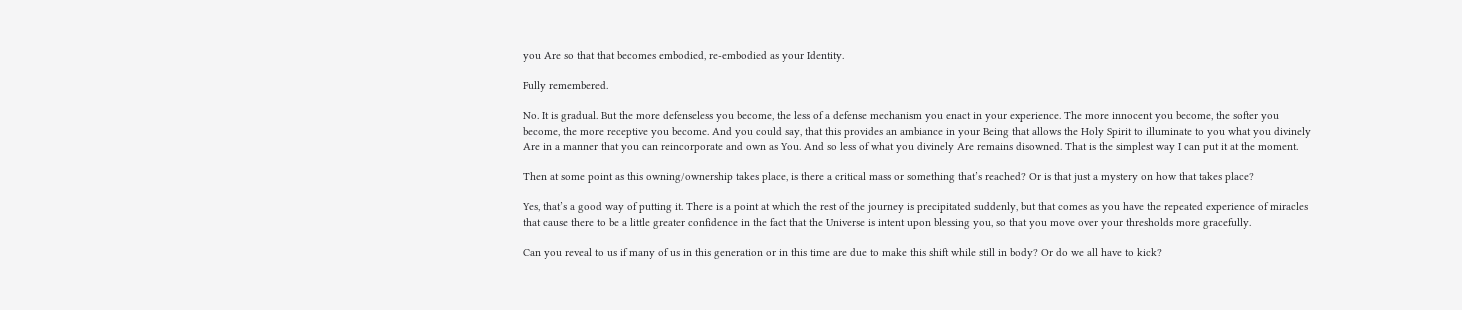you Are so that that becomes embodied, re-embodied as your Identity.

Fully remembered.

No. It is gradual. But the more defenseless you become, the less of a defense mechanism you enact in your experience. The more innocent you become, the softer you become, the more receptive you become. And you could say, that this provides an ambiance in your Being that allows the Holy Spirit to illuminate to you what you divinely Are in a manner that you can reincorporate and own as You. And so less of what you divinely Are remains disowned. That is the simplest way I can put it at the moment.

Then at some point as this owning/ownership takes place, is there a critical mass or something that’s reached? Or is that just a mystery on how that takes place?

Yes, that’s a good way of putting it. There is a point at which the rest of the journey is precipitated suddenly, but that comes as you have the repeated experience of miracles that cause there to be a little greater confidence in the fact that the Universe is intent upon blessing you, so that you move over your thresholds more gracefully.

Can you reveal to us if many of us in this generation or in this time are due to make this shift while still in body? Or do we all have to kick?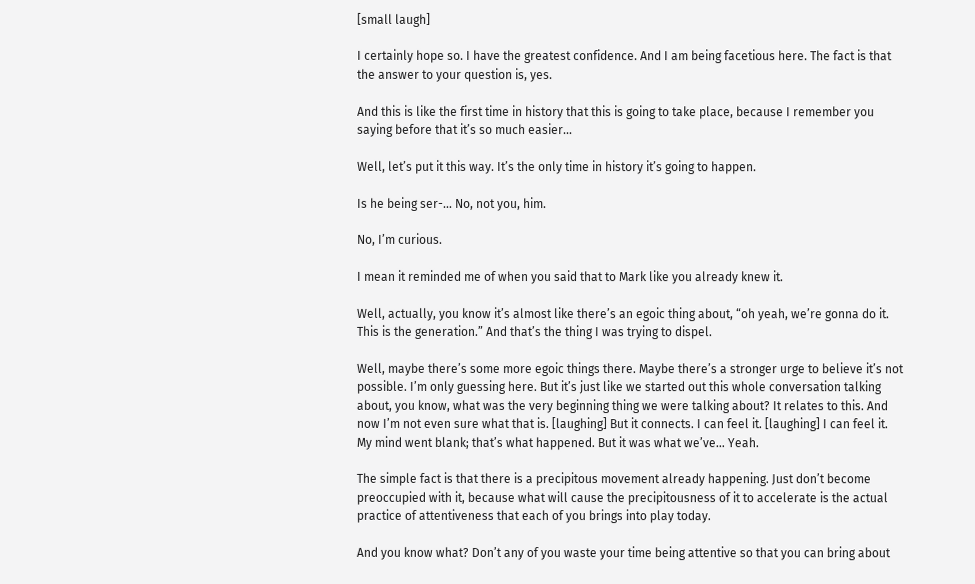[small laugh]

I certainly hope so. I have the greatest confidence. And I am being facetious here. The fact is that the answer to your question is, yes.

And this is like the first time in history that this is going to take place, because I remember you saying before that it’s so much easier…

Well, let’s put it this way. It’s the only time in history it’s going to happen.

Is he being ser-… No, not you, him.

No, I’m curious.

I mean it reminded me of when you said that to Mark like you already knew it.

Well, actually, you know it’s almost like there’s an egoic thing about, “oh yeah, we’re gonna do it. This is the generation.” And that’s the thing I was trying to dispel.

Well, maybe there’s some more egoic things there. Maybe there’s a stronger urge to believe it’s not possible. I’m only guessing here. But it’s just like we started out this whole conversation talking about, you know, what was the very beginning thing we were talking about? It relates to this. And now I’m not even sure what that is. [laughing] But it connects. I can feel it. [laughing] I can feel it. My mind went blank; that’s what happened. But it was what we’ve… Yeah.

The simple fact is that there is a precipitous movement already happening. Just don’t become preoccupied with it, because what will cause the precipitousness of it to accelerate is the actual practice of attentiveness that each of you brings into play today.

And you know what? Don’t any of you waste your time being attentive so that you can bring about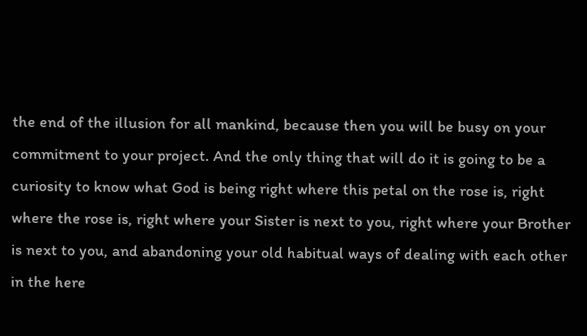the end of the illusion for all mankind, because then you will be busy on your commitment to your project. And the only thing that will do it is going to be a curiosity to know what God is being right where this petal on the rose is, right where the rose is, right where your Sister is next to you, right where your Brother is next to you, and abandoning your old habitual ways of dealing with each other in the here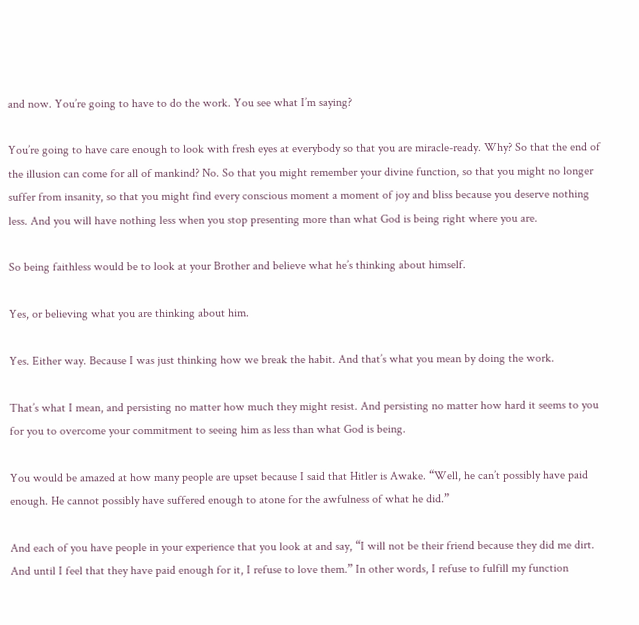and now. You’re going to have to do the work. You see what I’m saying?

You’re going to have care enough to look with fresh eyes at everybody so that you are miracle-ready. Why? So that the end of the illusion can come for all of mankind? No. So that you might remember your divine function, so that you might no longer suffer from insanity, so that you might find every conscious moment a moment of joy and bliss because you deserve nothing less. And you will have nothing less when you stop presenting more than what God is being right where you are.

So being faithless would be to look at your Brother and believe what he’s thinking about himself.

Yes, or believing what you are thinking about him.

Yes. Either way. Because I was just thinking how we break the habit. And that’s what you mean by doing the work.

That’s what I mean, and persisting no matter how much they might resist. And persisting no matter how hard it seems to you for you to overcome your commitment to seeing him as less than what God is being.

You would be amazed at how many people are upset because I said that Hitler is Awake. “Well, he can’t possibly have paid enough. He cannot possibly have suffered enough to atone for the awfulness of what he did.”

And each of you have people in your experience that you look at and say, “I will not be their friend because they did me dirt. And until I feel that they have paid enough for it, I refuse to love them.” In other words, I refuse to fulfill my function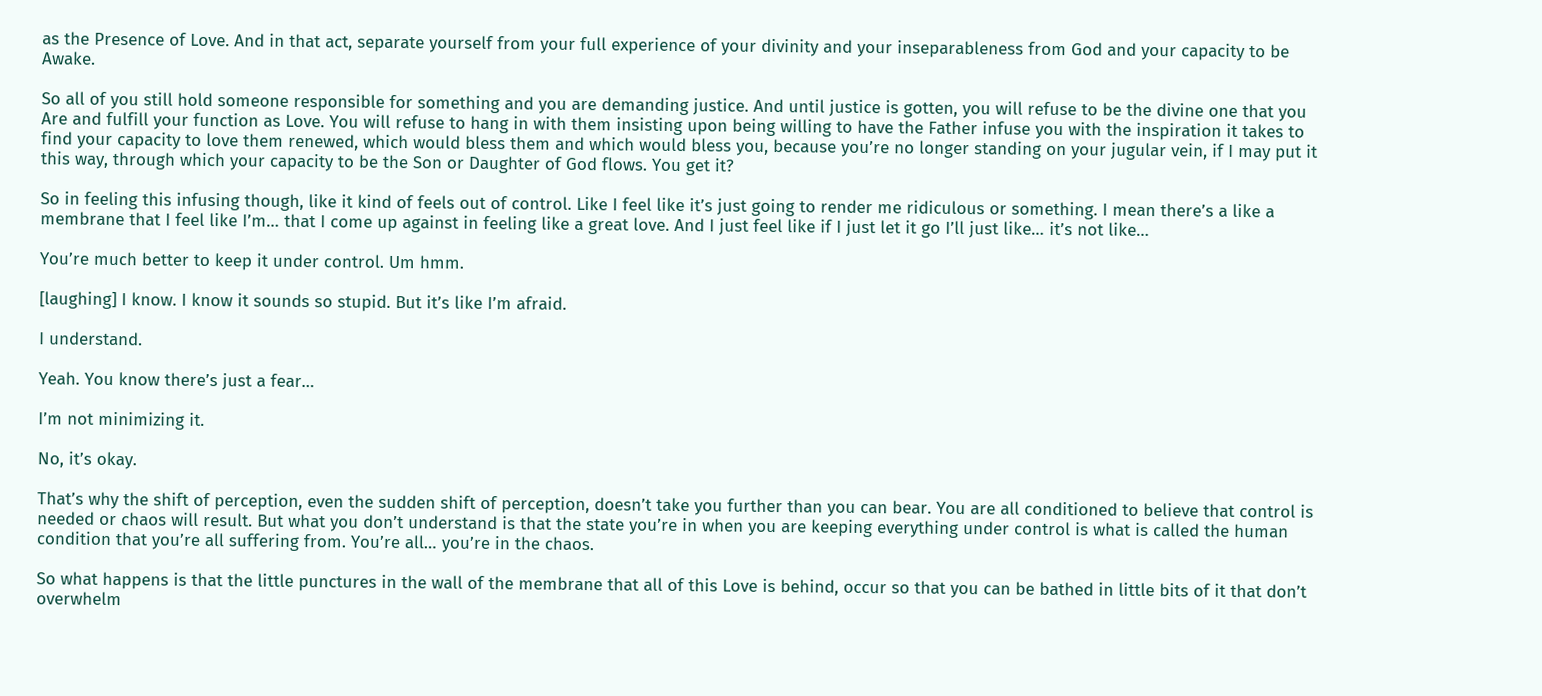as the Presence of Love. And in that act, separate yourself from your full experience of your divinity and your inseparableness from God and your capacity to be Awake.

So all of you still hold someone responsible for something and you are demanding justice. And until justice is gotten, you will refuse to be the divine one that you Are and fulfill your function as Love. You will refuse to hang in with them insisting upon being willing to have the Father infuse you with the inspiration it takes to find your capacity to love them renewed, which would bless them and which would bless you, because you’re no longer standing on your jugular vein, if I may put it this way, through which your capacity to be the Son or Daughter of God flows. You get it?

So in feeling this infusing though, like it kind of feels out of control. Like I feel like it’s just going to render me ridiculous or something. I mean there’s a like a membrane that I feel like I’m… that I come up against in feeling like a great love. And I just feel like if I just let it go I’ll just like… it’s not like…

You’re much better to keep it under control. Um hmm.

[laughing] I know. I know it sounds so stupid. But it’s like I’m afraid.

I understand.

Yeah. You know there’s just a fear…

I’m not minimizing it.

No, it’s okay.

That’s why the shift of perception, even the sudden shift of perception, doesn’t take you further than you can bear. You are all conditioned to believe that control is needed or chaos will result. But what you don’t understand is that the state you’re in when you are keeping everything under control is what is called the human condition that you’re all suffering from. You’re all… you’re in the chaos.

So what happens is that the little punctures in the wall of the membrane that all of this Love is behind, occur so that you can be bathed in little bits of it that don’t overwhelm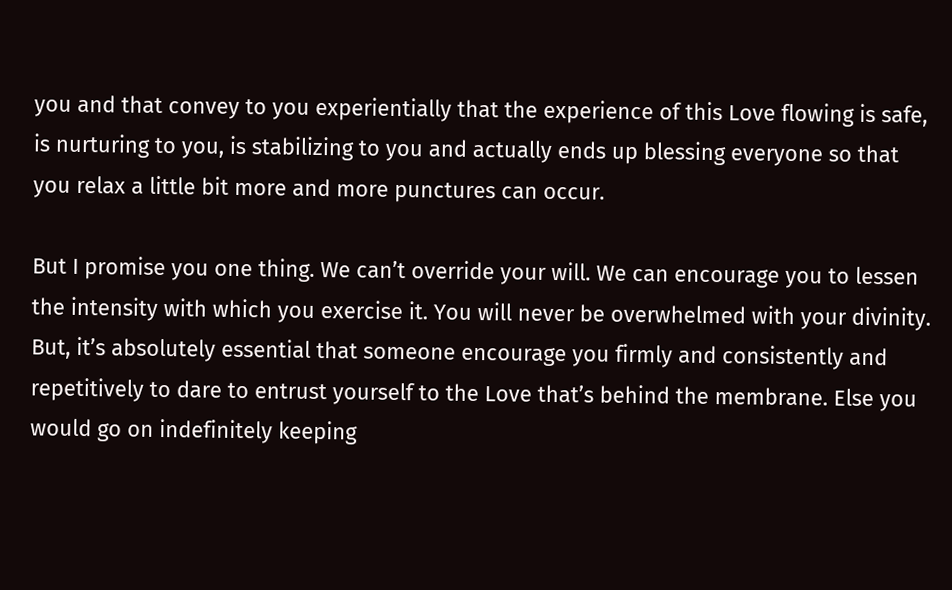you and that convey to you experientially that the experience of this Love flowing is safe, is nurturing to you, is stabilizing to you and actually ends up blessing everyone so that you relax a little bit more and more punctures can occur.

But I promise you one thing. We can’t override your will. We can encourage you to lessen the intensity with which you exercise it. You will never be overwhelmed with your divinity. But, it’s absolutely essential that someone encourage you firmly and consistently and repetitively to dare to entrust yourself to the Love that’s behind the membrane. Else you would go on indefinitely keeping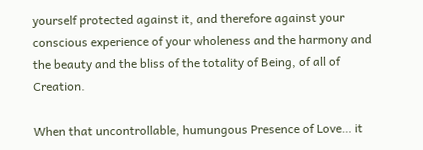yourself protected against it, and therefore against your conscious experience of your wholeness and the harmony and the beauty and the bliss of the totality of Being, of all of Creation.

When that uncontrollable, humungous Presence of Love… it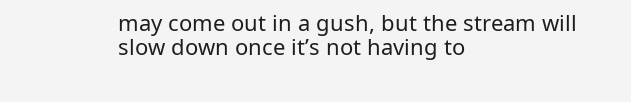may come out in a gush, but the stream will slow down once it’s not having to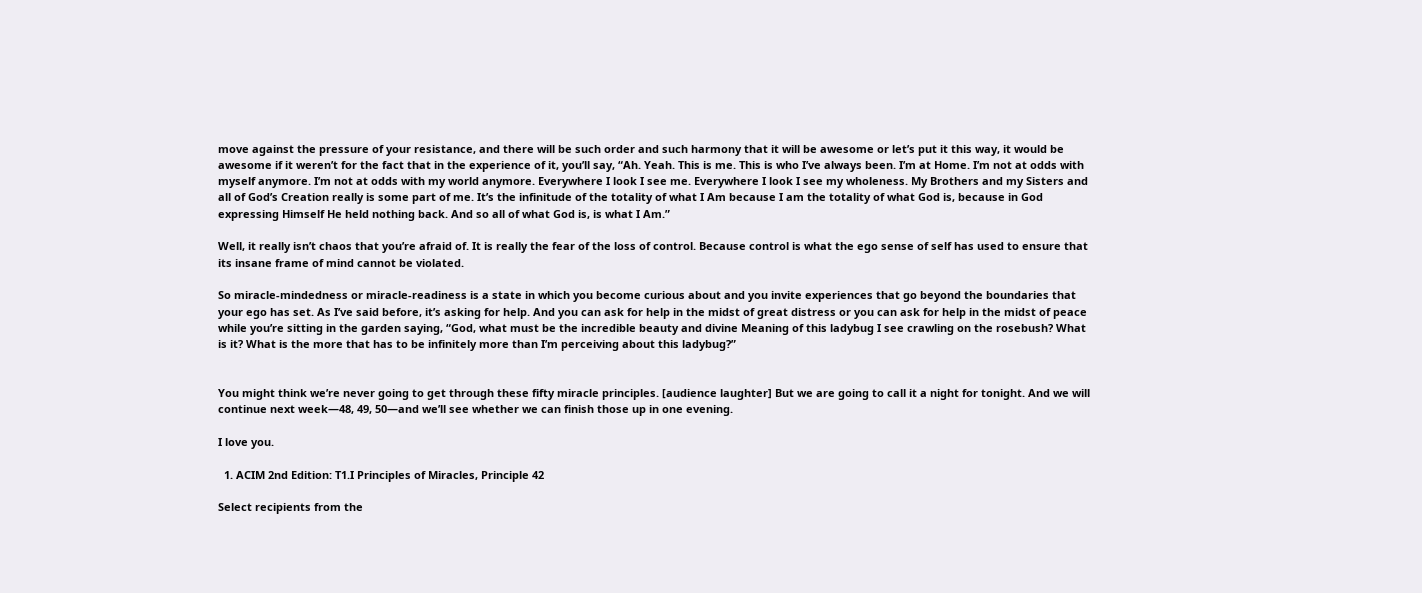move against the pressure of your resistance, and there will be such order and such harmony that it will be awesome or let’s put it this way, it would be awesome if it weren’t for the fact that in the experience of it, you’ll say, “Ah. Yeah. This is me. This is who I’ve always been. I’m at Home. I’m not at odds with myself anymore. I’m not at odds with my world anymore. Everywhere I look I see me. Everywhere I look I see my wholeness. My Brothers and my Sisters and all of God’s Creation really is some part of me. It’s the infinitude of the totality of what I Am because I am the totality of what God is, because in God expressing Himself He held nothing back. And so all of what God is, is what I Am.”

Well, it really isn’t chaos that you’re afraid of. It is really the fear of the loss of control. Because control is what the ego sense of self has used to ensure that its insane frame of mind cannot be violated.

So miracle-mindedness or miracle-readiness is a state in which you become curious about and you invite experiences that go beyond the boundaries that your ego has set. As I’ve said before, it’s asking for help. And you can ask for help in the midst of great distress or you can ask for help in the midst of peace while you’re sitting in the garden saying, “God, what must be the incredible beauty and divine Meaning of this ladybug I see crawling on the rosebush? What is it? What is the more that has to be infinitely more than I’m perceiving about this ladybug?”


You might think we’re never going to get through these fifty miracle principles. [audience laughter] But we are going to call it a night for tonight. And we will continue next week—48, 49, 50—and we’ll see whether we can finish those up in one evening.

I love you.

  1. ACIM 2nd Edition: T1.I Principles of Miracles, Principle 42

Select recipients from the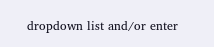dropdown list and/or enter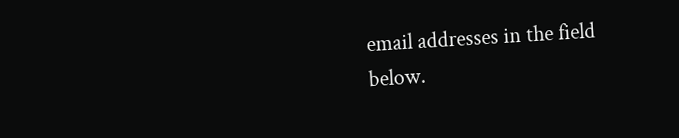email addresses in the field below.